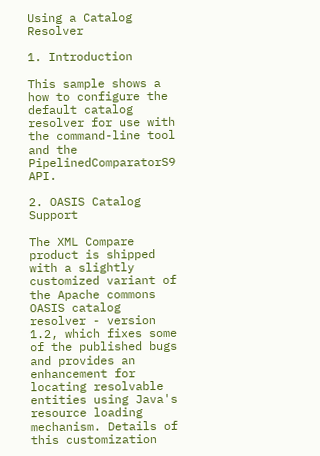Using a Catalog Resolver

1. Introduction

This sample shows a how to configure the default catalog resolver for use with the command-line tool and the PipelinedComparatorS9 API.

2. OASIS Catalog Support

The XML Compare product is shipped with a slightly customized variant of the Apache commons OASIS catalog resolver - version 1.2, which fixes some of the published bugs and provides an enhancement for locating resolvable entities using Java's resource loading mechanism. Details of this customization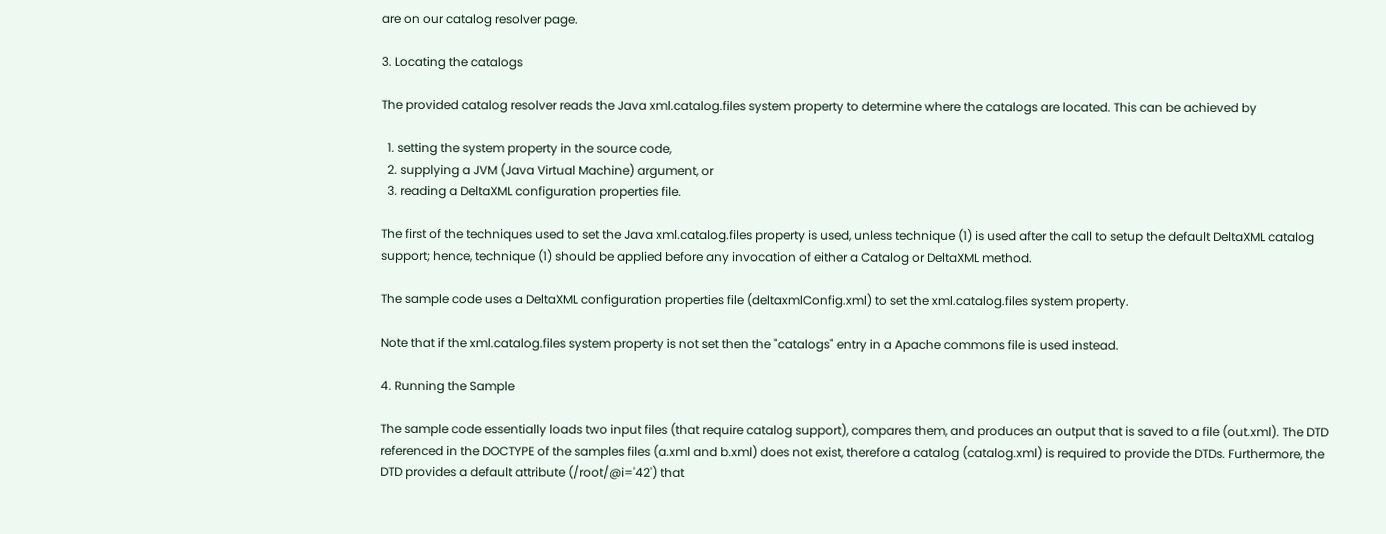are on our catalog resolver page.

3. Locating the catalogs

The provided catalog resolver reads the Java xml.catalog.files system property to determine where the catalogs are located. This can be achieved by

  1. setting the system property in the source code,
  2. supplying a JVM (Java Virtual Machine) argument, or
  3. reading a DeltaXML configuration properties file.

The first of the techniques used to set the Java xml.catalog.files property is used, unless technique (1) is used after the call to setup the default DeltaXML catalog support; hence, technique (1) should be applied before any invocation of either a Catalog or DeltaXML method.

The sample code uses a DeltaXML configuration properties file (deltaxmlConfig.xml) to set the xml.catalog.files system property.

Note that if the xml.catalog.files system property is not set then the "catalogs" entry in a Apache commons file is used instead.

4. Running the Sample

The sample code essentially loads two input files (that require catalog support), compares them, and produces an output that is saved to a file (out.xml). The DTD referenced in the DOCTYPE of the samples files (a.xml and b.xml) does not exist, therefore a catalog (catalog.xml) is required to provide the DTDs. Furthermore, the DTD provides a default attribute (/root/@i='42') that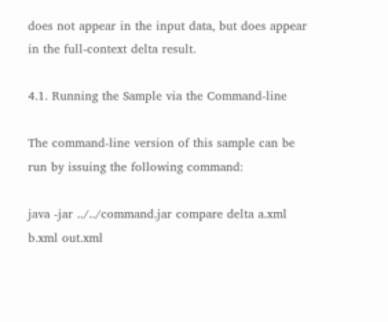does not appear in the input data, but does appear in the full-context delta result.

4.1. Running the Sample via the Command-line

The command-line version of this sample can be run by issuing the following command:

java -jar ../../command.jar compare delta a.xml b.xml out.xml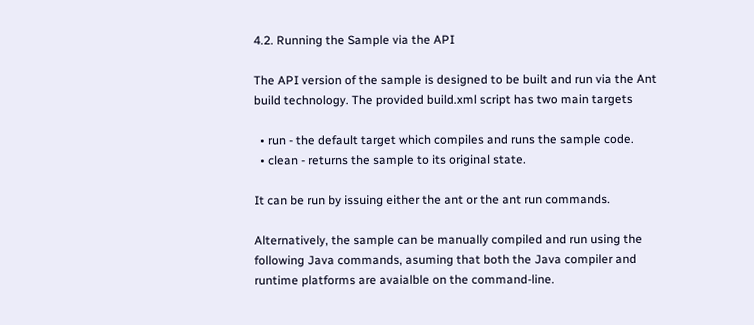4.2. Running the Sample via the API

The API version of the sample is designed to be built and run via the Ant build technology. The provided build.xml script has two main targets

  • run - the default target which compiles and runs the sample code.
  • clean - returns the sample to its original state.

It can be run by issuing either the ant or the ant run commands.

Alternatively, the sample can be manually compiled and run using the following Java commands, asuming that both the Java compiler and runtime platforms are avaialble on the command-line.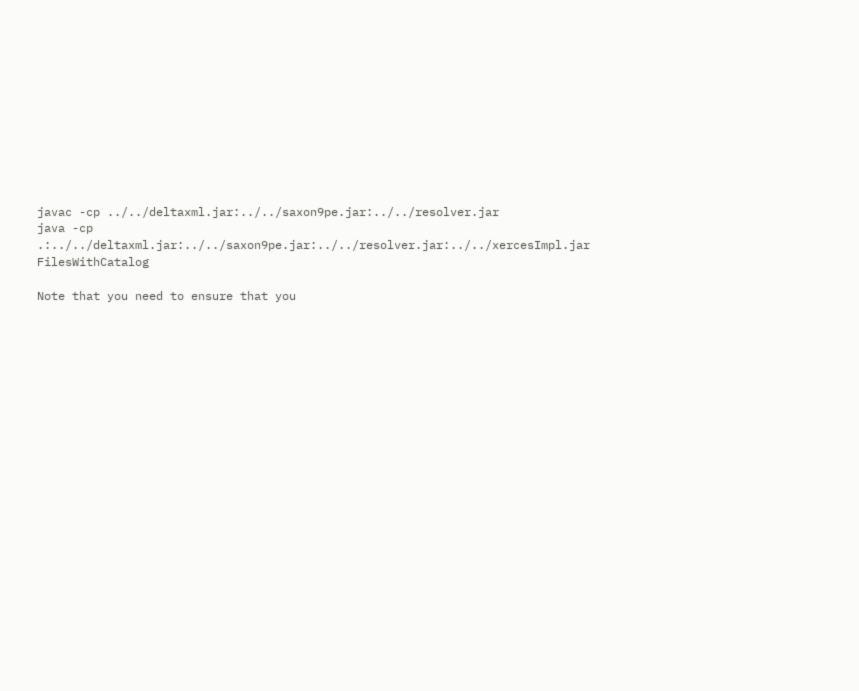javac -cp ../../deltaxml.jar:../../saxon9pe.jar:../../resolver.jar
java -cp .:../../deltaxml.jar:../../saxon9pe.jar:../../resolver.jar:../../xercesImpl.jar FilesWithCatalog

Note that you need to ensure that you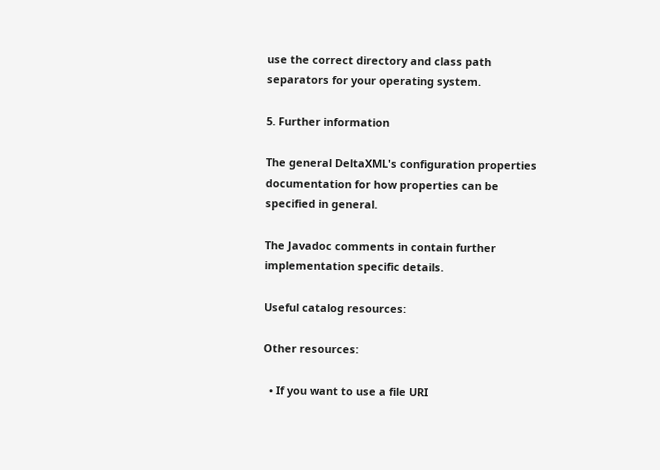use the correct directory and class path separators for your operating system.

5. Further information

The general DeltaXML's configuration properties documentation for how properties can be specified in general.

The Javadoc comments in contain further implementation specific details.

Useful catalog resources:

Other resources:

  • If you want to use a file URI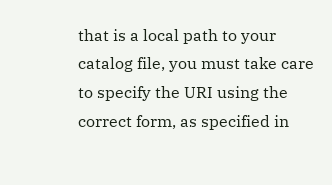that is a local path to your catalog file, you must take care to specify the URI using the correct form, as specified in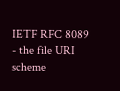IETF RFC 8089 - the file URI scheme